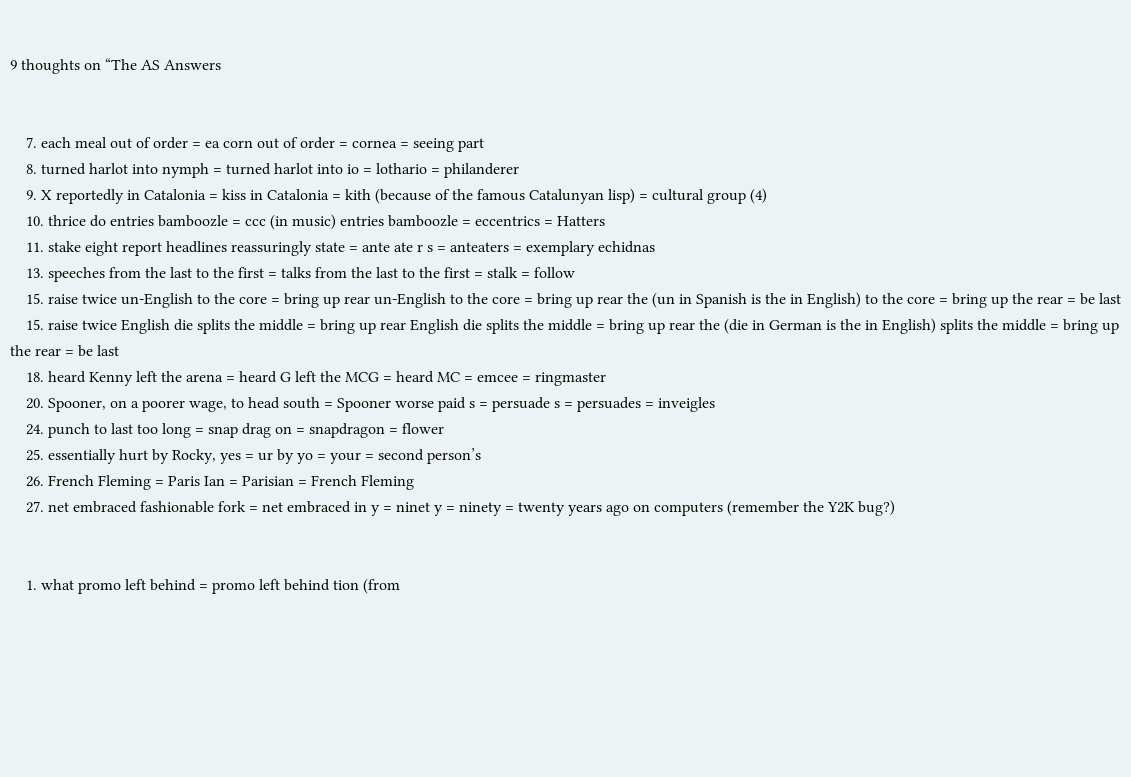9 thoughts on “The AS Answers


    7. each meal out of order = ea corn out of order = cornea = seeing part
    8. turned harlot into nymph = turned harlot into io = lothario = philanderer
    9. X reportedly in Catalonia = kiss in Catalonia = kith (because of the famous Catalunyan lisp) = cultural group (4)
    10. thrice do entries bamboozle = ccc (in music) entries bamboozle = eccentrics = Hatters
    11. stake eight report headlines reassuringly state = ante ate r s = anteaters = exemplary echidnas
    13. speeches from the last to the first = talks from the last to the first = stalk = follow
    15. raise twice un-English to the core = bring up rear un-English to the core = bring up rear the (un in Spanish is the in English) to the core = bring up the rear = be last
    15. raise twice English die splits the middle = bring up rear English die splits the middle = bring up rear the (die in German is the in English) splits the middle = bring up the rear = be last
    18. heard Kenny left the arena = heard G left the MCG = heard MC = emcee = ringmaster
    20. Spooner, on a poorer wage, to head south = Spooner worse paid s = persuade s = persuades = inveigles
    24. punch to last too long = snap drag on = snapdragon = flower
    25. essentially hurt by Rocky, yes = ur by yo = your = second person’s
    26. French Fleming = Paris Ian = Parisian = French Fleming
    27. net embraced fashionable fork = net embraced in y = ninet y = ninety = twenty years ago on computers (remember the Y2K bug?)


    1. what promo left behind = promo left behind tion (from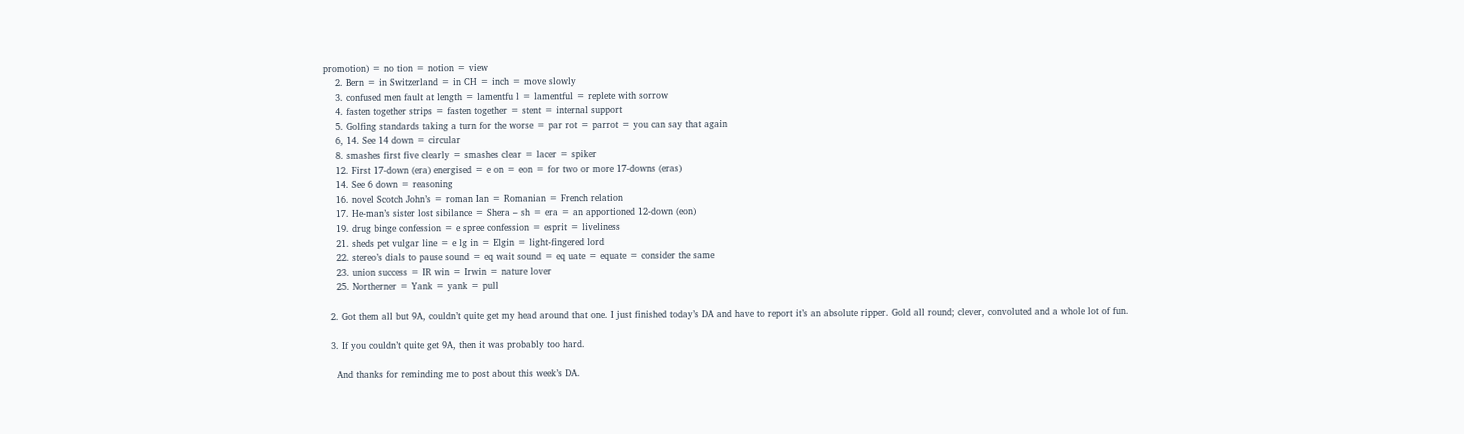promotion) = no tion = notion = view
    2. Bern = in Switzerland = in CH = inch = move slowly
    3. confused men fault at length = lamentfu l = lamentful = replete with sorrow
    4. fasten together strips = fasten together = stent = internal support
    5. Golfing standards taking a turn for the worse = par rot = parrot = you can say that again
    6, 14. See 14 down = circular
    8. smashes first five clearly = smashes clear = lacer = spiker
    12. First 17-down (era) energised = e on = eon = for two or more 17-downs (eras)
    14. See 6 down = reasoning
    16. novel Scotch John’s = roman Ian = Romanian = French relation
    17. He-man’s sister lost sibilance = Shera – sh = era = an apportioned 12-down (eon)
    19. drug binge confession = e spree confession = esprit = liveliness
    21. sheds pet vulgar line = e lg in = Elgin = light-fingered lord
    22. stereo’s dials to pause sound = eq wait sound = eq uate = equate = consider the same
    23. union success = IR win = Irwin = nature lover
    25. Northerner = Yank = yank = pull

  2. Got them all but 9A, couldn’t quite get my head around that one. I just finished today’s DA and have to report it’s an absolute ripper. Gold all round; clever, convoluted and a whole lot of fun.

  3. If you couldn’t quite get 9A, then it was probably too hard.

    And thanks for reminding me to post about this week’s DA.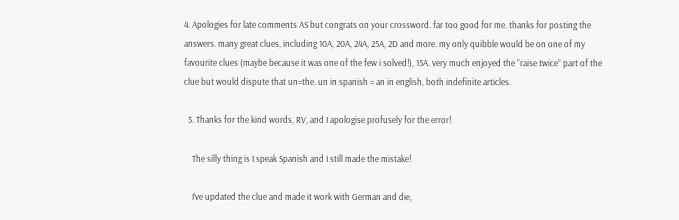4. Apologies for late comments AS but congrats on your crossword. far too good for me. thanks for posting the answers. many great clues, including 10A, 20A, 24A, 25A, 2D and more. my only quibble would be on one of my favourite clues (maybe because it was one of the few i solved!), 15A. very much enjoyed the “raise twice” part of the clue but would dispute that un=the. un in spanish = an in english, both indefinite articles.

  5. Thanks for the kind words, RV, and I apologise profusely for the error!

    The silly thing is I speak Spanish and I still made the mistake!

    I’ve updated the clue and made it work with German and die,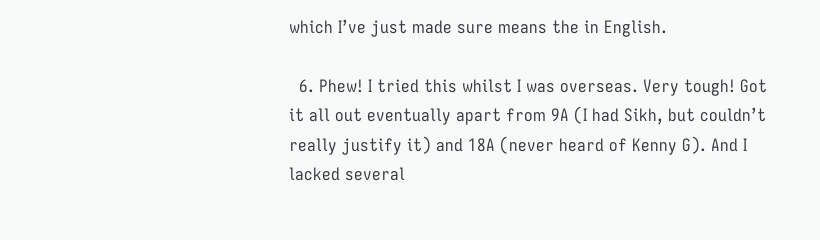which I’ve just made sure means the in English.

  6. Phew! I tried this whilst I was overseas. Very tough! Got it all out eventually apart from 9A (I had Sikh, but couldn’t really justify it) and 18A (never heard of Kenny G). And I lacked several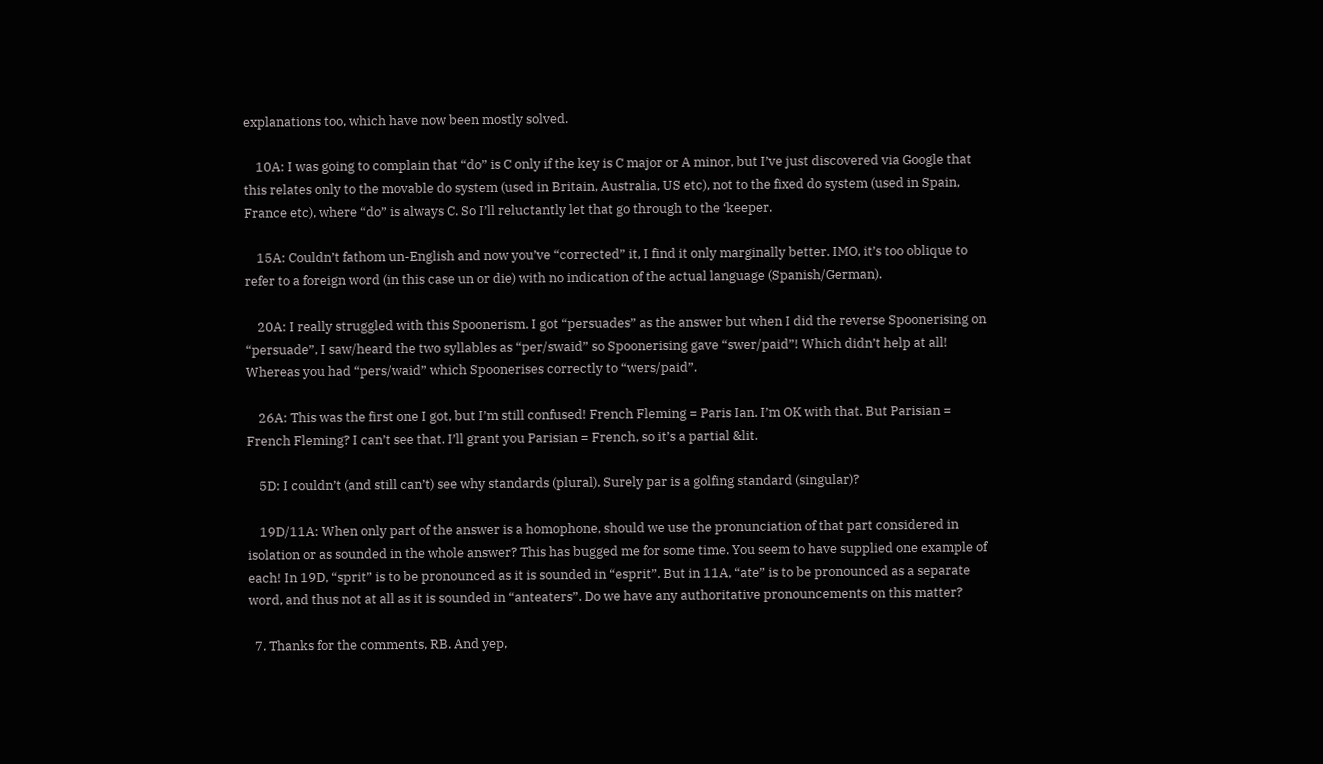explanations too, which have now been mostly solved.

    10A: I was going to complain that “do” is C only if the key is C major or A minor, but I’ve just discovered via Google that this relates only to the movable do system (used in Britain, Australia, US etc), not to the fixed do system (used in Spain, France etc), where “do” is always C. So I’ll reluctantly let that go through to the ‘keeper.

    15A: Couldn’t fathom un-English and now you’ve “corrected” it, I find it only marginally better. IMO, it’s too oblique to refer to a foreign word (in this case un or die) with no indication of the actual language (Spanish/German).

    20A: I really struggled with this Spoonerism. I got “persuades” as the answer but when I did the reverse Spoonerising on “persuade”, I saw/heard the two syllables as “per/swaid” so Spoonerising gave “swer/paid”! Which didn’t help at all! Whereas you had “pers/waid” which Spoonerises correctly to “wers/paid”.

    26A: This was the first one I got, but I’m still confused! French Fleming = Paris Ian. I’m OK with that. But Parisian = French Fleming? I can’t see that. I’ll grant you Parisian = French, so it’s a partial &lit.

    5D: I couldn’t (and still can’t) see why standards (plural). Surely par is a golfing standard (singular)?

    19D/11A: When only part of the answer is a homophone, should we use the pronunciation of that part considered in isolation or as sounded in the whole answer? This has bugged me for some time. You seem to have supplied one example of each! In 19D, “sprit” is to be pronounced as it is sounded in “esprit”. But in 11A, “ate” is to be pronounced as a separate word, and thus not at all as it is sounded in “anteaters”. Do we have any authoritative pronouncements on this matter?

  7. Thanks for the comments, RB. And yep,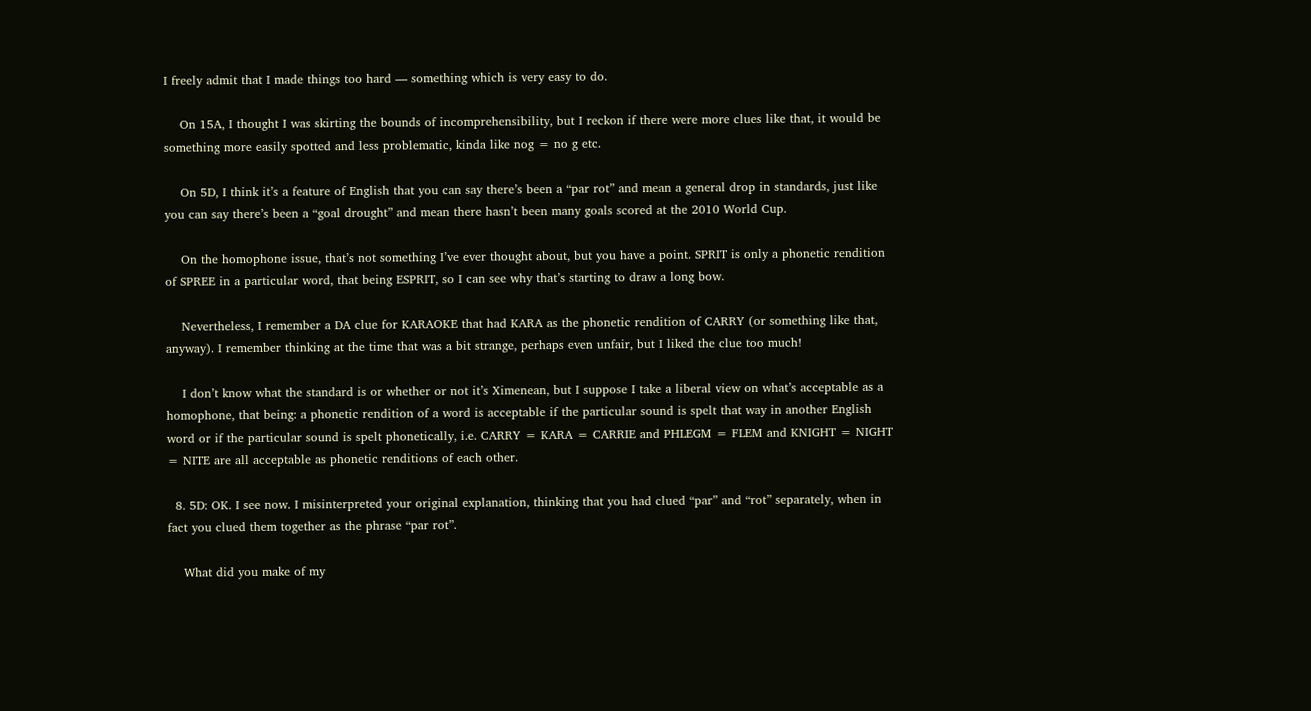I freely admit that I made things too hard — something which is very easy to do.

    On 15A, I thought I was skirting the bounds of incomprehensibility, but I reckon if there were more clues like that, it would be something more easily spotted and less problematic, kinda like nog = no g etc.

    On 5D, I think it’s a feature of English that you can say there’s been a “par rot” and mean a general drop in standards, just like you can say there’s been a “goal drought” and mean there hasn’t been many goals scored at the 2010 World Cup.

    On the homophone issue, that’s not something I’ve ever thought about, but you have a point. SPRIT is only a phonetic rendition of SPREE in a particular word, that being ESPRIT, so I can see why that’s starting to draw a long bow.

    Nevertheless, I remember a DA clue for KARAOKE that had KARA as the phonetic rendition of CARRY (or something like that, anyway). I remember thinking at the time that was a bit strange, perhaps even unfair, but I liked the clue too much!

    I don’t know what the standard is or whether or not it’s Ximenean, but I suppose I take a liberal view on what’s acceptable as a homophone, that being: a phonetic rendition of a word is acceptable if the particular sound is spelt that way in another English word or if the particular sound is spelt phonetically, i.e. CARRY = KARA = CARRIE and PHLEGM = FLEM and KNIGHT = NIGHT = NITE are all acceptable as phonetic renditions of each other.

  8. 5D: OK. I see now. I misinterpreted your original explanation, thinking that you had clued “par” and “rot” separately, when in fact you clued them together as the phrase “par rot”.

    What did you make of my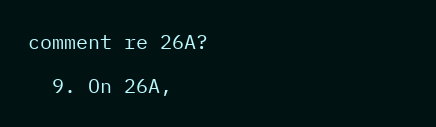comment re 26A?

  9. On 26A,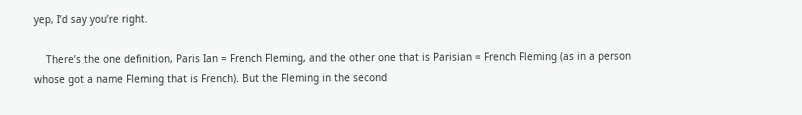yep, I’d say you’re right.

    There’s the one definition, Paris Ian = French Fleming, and the other one that is Parisian = French Fleming (as in a person whose got a name Fleming that is French). But the Fleming in the second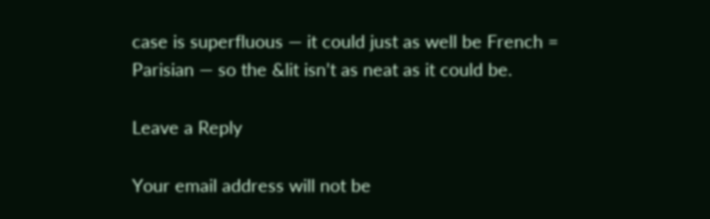case is superfluous — it could just as well be French = Parisian — so the &lit isn’t as neat as it could be.

Leave a Reply

Your email address will not be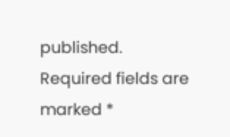published. Required fields are marked *